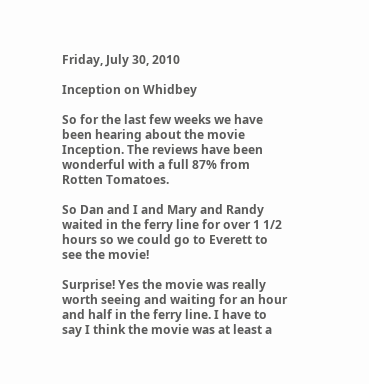Friday, July 30, 2010

Inception on Whidbey

So for the last few weeks we have been hearing about the movie Inception. The reviews have been wonderful with a full 87% from Rotten Tomatoes.

So Dan and I and Mary and Randy waited in the ferry line for over 1 1/2 hours so we could go to Everett to see the movie!

Surprise! Yes the movie was really worth seeing and waiting for an hour and half in the ferry line. I have to say I think the movie was at least a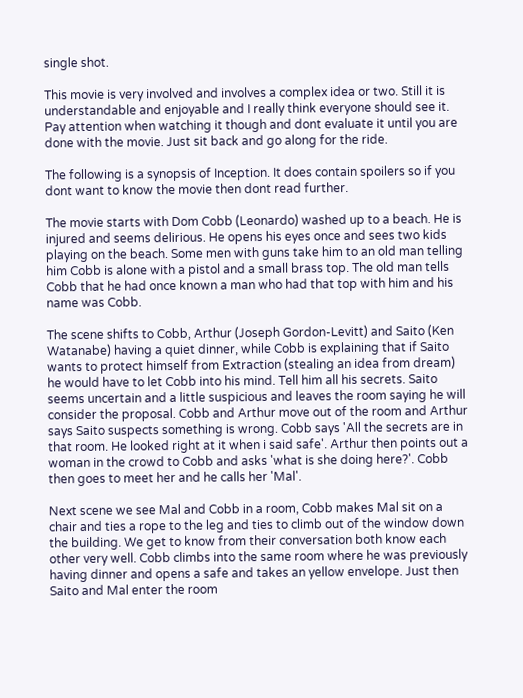single shot.

This movie is very involved and involves a complex idea or two. Still it is understandable and enjoyable and I really think everyone should see it. Pay attention when watching it though and dont evaluate it until you are done with the movie. Just sit back and go along for the ride.

The following is a synopsis of Inception. It does contain spoilers so if you dont want to know the movie then dont read further.

The movie starts with Dom Cobb (Leonardo) washed up to a beach. He is injured and seems delirious. He opens his eyes once and sees two kids playing on the beach. Some men with guns take him to an old man telling him Cobb is alone with a pistol and a small brass top. The old man tells Cobb that he had once known a man who had that top with him and his name was Cobb.

The scene shifts to Cobb, Arthur (Joseph Gordon-Levitt) and Saito (Ken Watanabe) having a quiet dinner, while Cobb is explaining that if Saito wants to protect himself from Extraction (stealing an idea from dream) he would have to let Cobb into his mind. Tell him all his secrets. Saito seems uncertain and a little suspicious and leaves the room saying he will consider the proposal. Cobb and Arthur move out of the room and Arthur says Saito suspects something is wrong. Cobb says 'All the secrets are in that room. He looked right at it when i said safe'. Arthur then points out a woman in the crowd to Cobb and asks 'what is she doing here?'. Cobb then goes to meet her and he calls her 'Mal'.

Next scene we see Mal and Cobb in a room, Cobb makes Mal sit on a chair and ties a rope to the leg and ties to climb out of the window down the building. We get to know from their conversation both know each other very well. Cobb climbs into the same room where he was previously having dinner and opens a safe and takes an yellow envelope. Just then Saito and Mal enter the room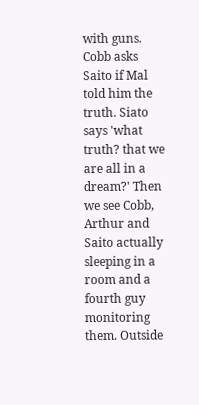with guns. Cobb asks Saito if Mal told him the truth. Siato says 'what truth? that we are all in a dream?' Then we see Cobb, Arthur and Saito actually sleeping in a room and a fourth guy monitoring them. Outside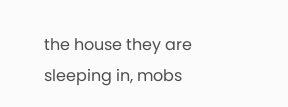the house they are sleeping in, mobs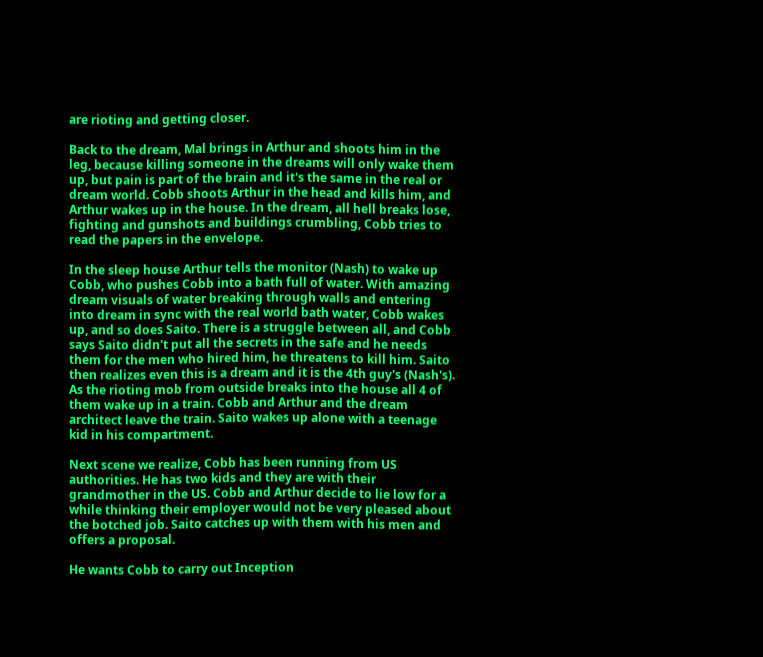are rioting and getting closer.

Back to the dream, Mal brings in Arthur and shoots him in the leg, because killing someone in the dreams will only wake them up, but pain is part of the brain and it's the same in the real or dream world. Cobb shoots Arthur in the head and kills him, and Arthur wakes up in the house. In the dream, all hell breaks lose, fighting and gunshots and buildings crumbling, Cobb tries to read the papers in the envelope.

In the sleep house Arthur tells the monitor (Nash) to wake up Cobb, who pushes Cobb into a bath full of water. With amazing dream visuals of water breaking through walls and entering into dream in sync with the real world bath water, Cobb wakes up, and so does Saito. There is a struggle between all, and Cobb says Saito didn't put all the secrets in the safe and he needs them for the men who hired him, he threatens to kill him. Saito then realizes even this is a dream and it is the 4th guy's (Nash's). As the rioting mob from outside breaks into the house all 4 of them wake up in a train. Cobb and Arthur and the dream architect leave the train. Saito wakes up alone with a teenage kid in his compartment.

Next scene we realize, Cobb has been running from US authorities. He has two kids and they are with their grandmother in the US. Cobb and Arthur decide to lie low for a while thinking their employer would not be very pleased about the botched job. Saito catches up with them with his men and offers a proposal.

He wants Cobb to carry out Inception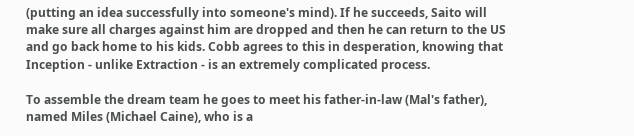(putting an idea successfully into someone's mind). If he succeeds, Saito will make sure all charges against him are dropped and then he can return to the US and go back home to his kids. Cobb agrees to this in desperation, knowing that Inception - unlike Extraction - is an extremely complicated process.

To assemble the dream team he goes to meet his father-in-law (Mal's father), named Miles (Michael Caine), who is a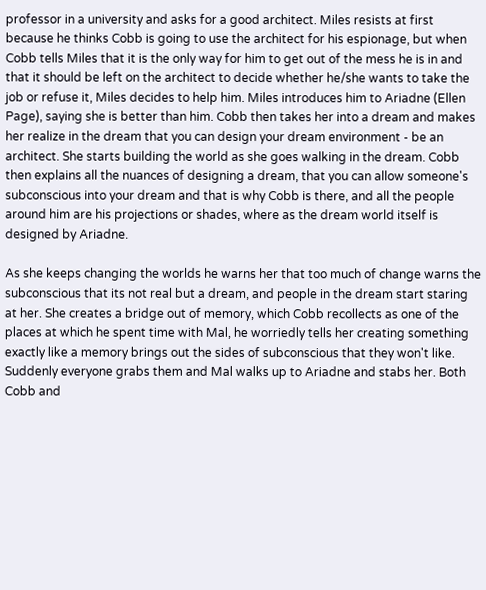professor in a university and asks for a good architect. Miles resists at first because he thinks Cobb is going to use the architect for his espionage, but when Cobb tells Miles that it is the only way for him to get out of the mess he is in and that it should be left on the architect to decide whether he/she wants to take the job or refuse it, Miles decides to help him. Miles introduces him to Ariadne (Ellen Page), saying she is better than him. Cobb then takes her into a dream and makes her realize in the dream that you can design your dream environment - be an architect. She starts building the world as she goes walking in the dream. Cobb then explains all the nuances of designing a dream, that you can allow someone's subconscious into your dream and that is why Cobb is there, and all the people around him are his projections or shades, where as the dream world itself is designed by Ariadne.

As she keeps changing the worlds he warns her that too much of change warns the subconscious that its not real but a dream, and people in the dream start staring at her. She creates a bridge out of memory, which Cobb recollects as one of the places at which he spent time with Mal, he worriedly tells her creating something exactly like a memory brings out the sides of subconscious that they won't like. Suddenly everyone grabs them and Mal walks up to Ariadne and stabs her. Both Cobb and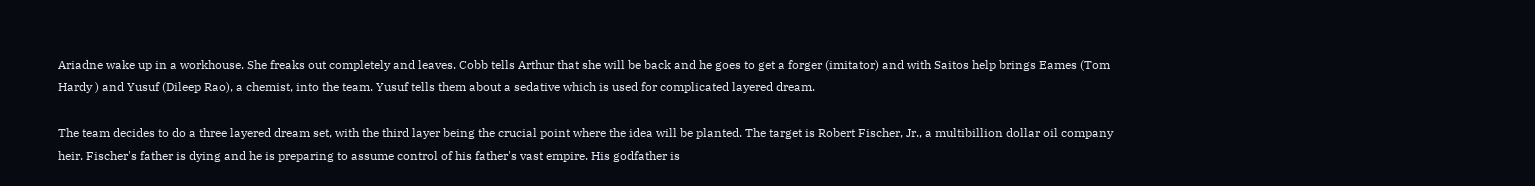Ariadne wake up in a workhouse. She freaks out completely and leaves. Cobb tells Arthur that she will be back and he goes to get a forger (imitator) and with Saitos help brings Eames (Tom Hardy ) and Yusuf (Dileep Rao), a chemist, into the team. Yusuf tells them about a sedative which is used for complicated layered dream.

The team decides to do a three layered dream set, with the third layer being the crucial point where the idea will be planted. The target is Robert Fischer, Jr., a multibillion dollar oil company heir. Fischer's father is dying and he is preparing to assume control of his father's vast empire. His godfather is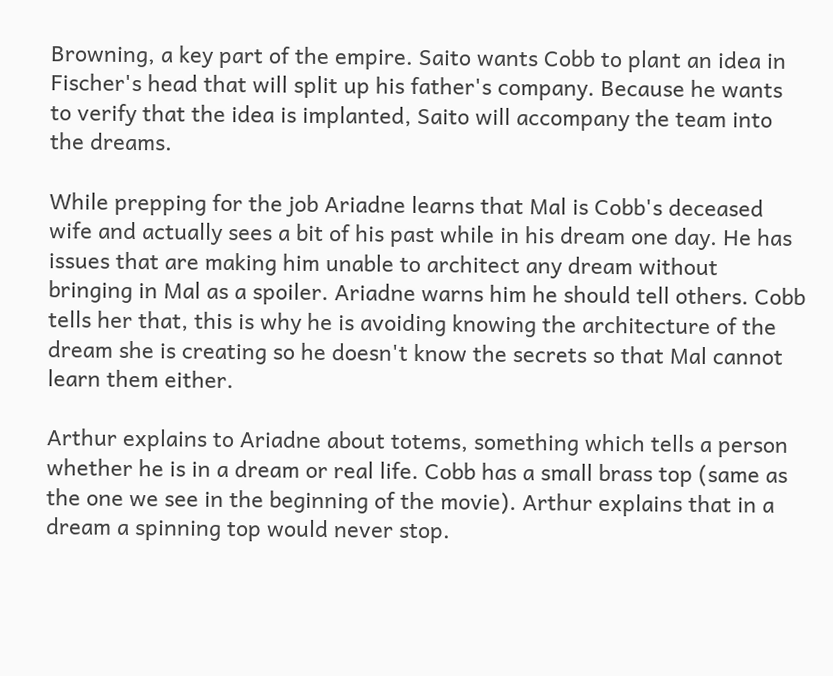Browning, a key part of the empire. Saito wants Cobb to plant an idea in Fischer's head that will split up his father's company. Because he wants to verify that the idea is implanted, Saito will accompany the team into the dreams.

While prepping for the job Ariadne learns that Mal is Cobb's deceased wife and actually sees a bit of his past while in his dream one day. He has issues that are making him unable to architect any dream without bringing in Mal as a spoiler. Ariadne warns him he should tell others. Cobb tells her that, this is why he is avoiding knowing the architecture of the dream she is creating so he doesn't know the secrets so that Mal cannot learn them either.

Arthur explains to Ariadne about totems, something which tells a person whether he is in a dream or real life. Cobb has a small brass top (same as the one we see in the beginning of the movie). Arthur explains that in a dream a spinning top would never stop.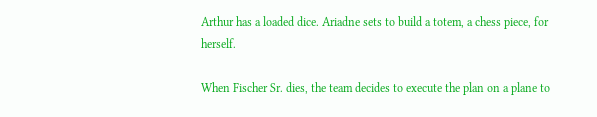Arthur has a loaded dice. Ariadne sets to build a totem, a chess piece, for herself.

When Fischer Sr. dies, the team decides to execute the plan on a plane to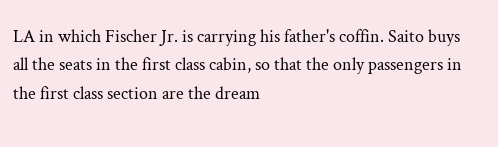LA in which Fischer Jr. is carrying his father's coffin. Saito buys all the seats in the first class cabin, so that the only passengers in the first class section are the dream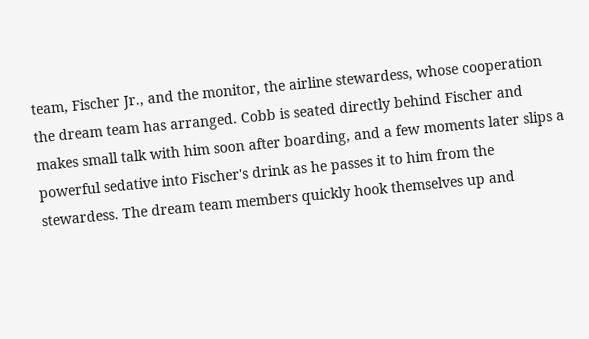team, Fischer Jr., and the monitor, the airline stewardess, whose cooperation the dream team has arranged. Cobb is seated directly behind Fischer and makes small talk with him soon after boarding, and a few moments later slips a powerful sedative into Fischer's drink as he passes it to him from the stewardess. The dream team members quickly hook themselves up and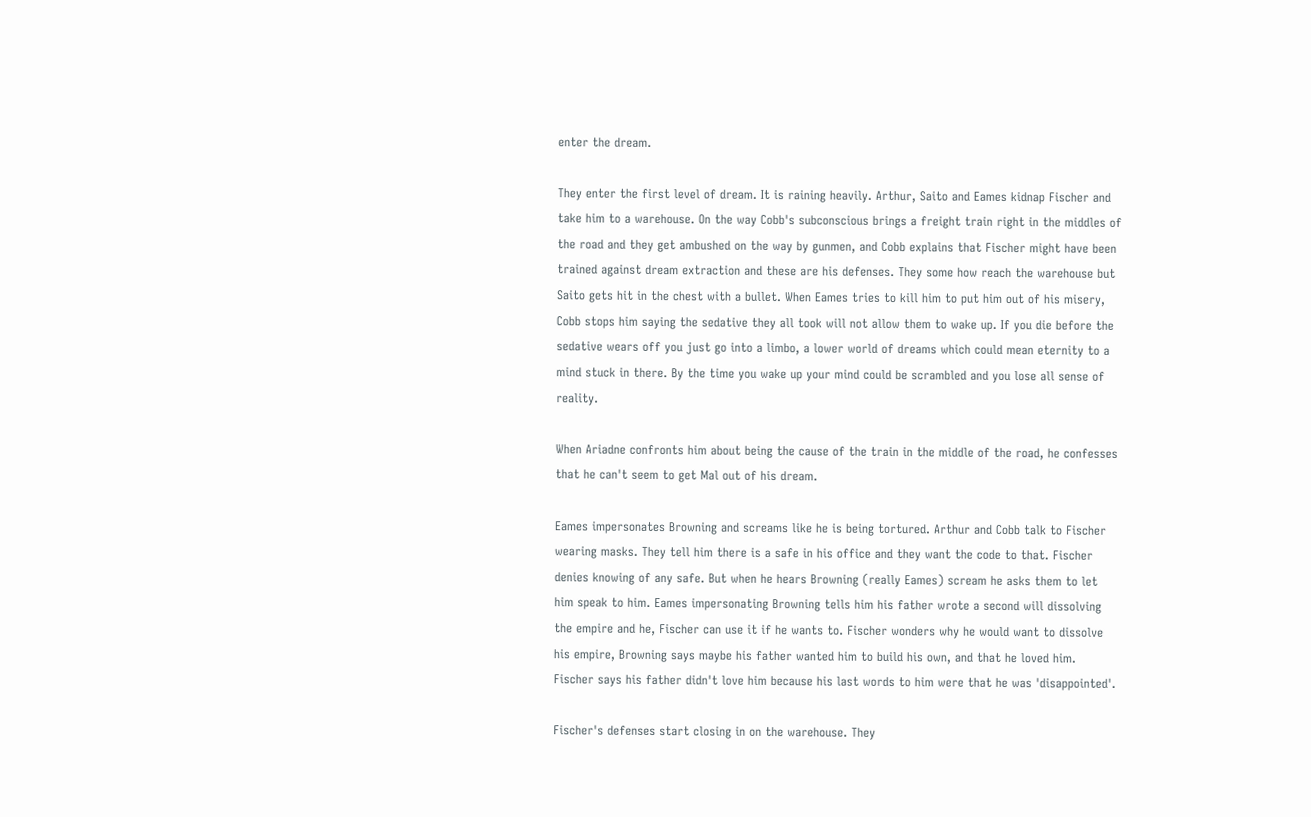enter the dream.

They enter the first level of dream. It is raining heavily. Arthur, Saito and Eames kidnap Fischer and take him to a warehouse. On the way Cobb's subconscious brings a freight train right in the middles of the road and they get ambushed on the way by gunmen, and Cobb explains that Fischer might have been trained against dream extraction and these are his defenses. They some how reach the warehouse but Saito gets hit in the chest with a bullet. When Eames tries to kill him to put him out of his misery, Cobb stops him saying the sedative they all took will not allow them to wake up. If you die before the sedative wears off you just go into a limbo, a lower world of dreams which could mean eternity to a mind stuck in there. By the time you wake up your mind could be scrambled and you lose all sense of reality.

When Ariadne confronts him about being the cause of the train in the middle of the road, he confesses that he can't seem to get Mal out of his dream.

Eames impersonates Browning and screams like he is being tortured. Arthur and Cobb talk to Fischer wearing masks. They tell him there is a safe in his office and they want the code to that. Fischer denies knowing of any safe. But when he hears Browning (really Eames) scream he asks them to let him speak to him. Eames impersonating Browning tells him his father wrote a second will dissolving the empire and he, Fischer can use it if he wants to. Fischer wonders why he would want to dissolve his empire, Browning says maybe his father wanted him to build his own, and that he loved him. Fischer says his father didn't love him because his last words to him were that he was 'disappointed'.

Fischer's defenses start closing in on the warehouse. They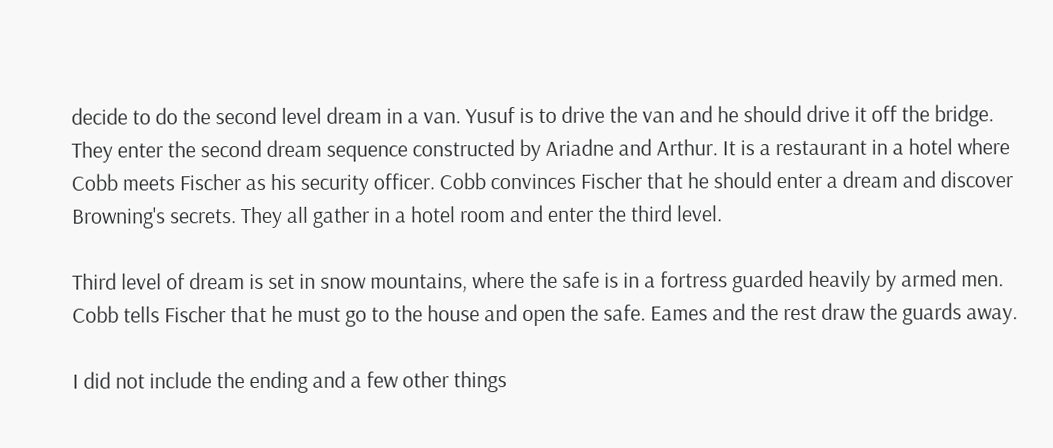decide to do the second level dream in a van. Yusuf is to drive the van and he should drive it off the bridge. They enter the second dream sequence constructed by Ariadne and Arthur. It is a restaurant in a hotel where Cobb meets Fischer as his security officer. Cobb convinces Fischer that he should enter a dream and discover Browning's secrets. They all gather in a hotel room and enter the third level.

Third level of dream is set in snow mountains, where the safe is in a fortress guarded heavily by armed men. Cobb tells Fischer that he must go to the house and open the safe. Eames and the rest draw the guards away.

I did not include the ending and a few other things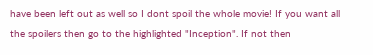have been left out as well so I dont spoil the whole movie! If you want all the spoilers then go to the highlighted "Inception". If not then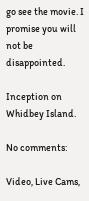go see the movie. I promise you will not be disappointed.

Inception on Whidbey Island.

No comments:

Video, Live Cams,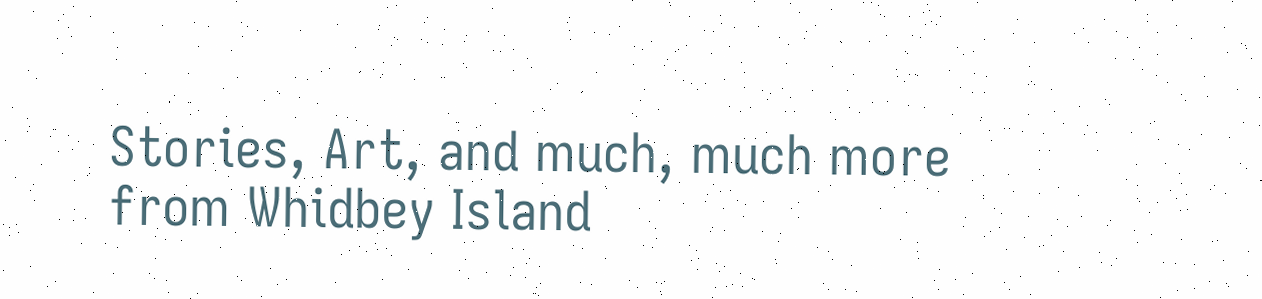Stories, Art, and much, much more from Whidbey Island